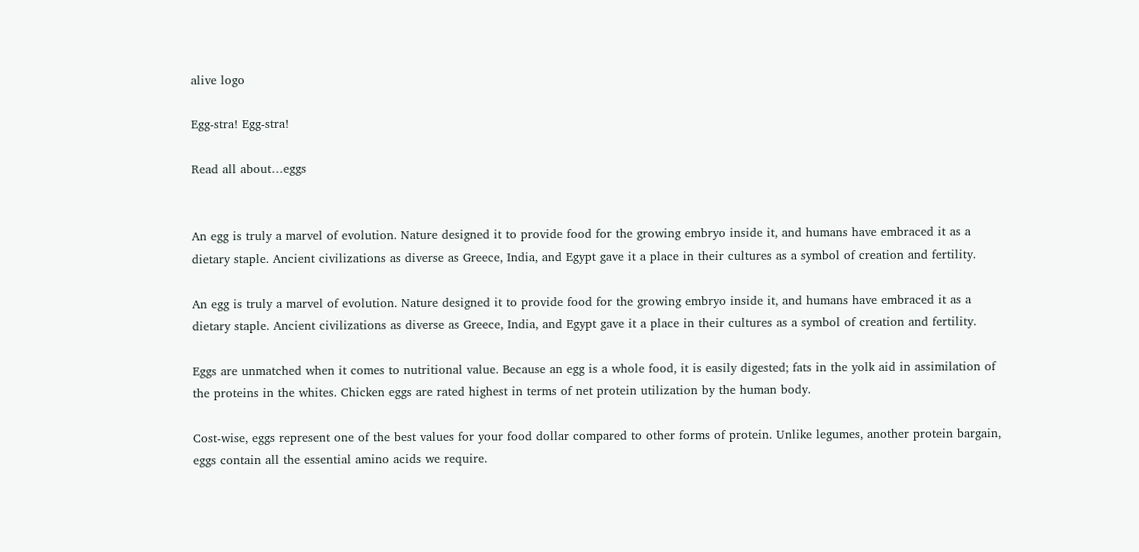alive logo

Egg-stra! Egg-stra!

Read all about…eggs


An egg is truly a marvel of evolution. Nature designed it to provide food for the growing embryo inside it, and humans have embraced it as a dietary staple. Ancient civilizations as diverse as Greece, India, and Egypt gave it a place in their cultures as a symbol of creation and fertility.

An egg is truly a marvel of evolution. Nature designed it to provide food for the growing embryo inside it, and humans have embraced it as a dietary staple. Ancient civilizations as diverse as Greece, India, and Egypt gave it a place in their cultures as a symbol of creation and fertility.

Eggs are unmatched when it comes to nutritional value. Because an egg is a whole food, it is easily digested; fats in the yolk aid in assimilation of the proteins in the whites. Chicken eggs are rated highest in terms of net protein utilization by the human body.

Cost-wise, eggs represent one of the best values for your food dollar compared to other forms of protein. Unlike legumes, another protein bargain, eggs contain all the essential amino acids we require.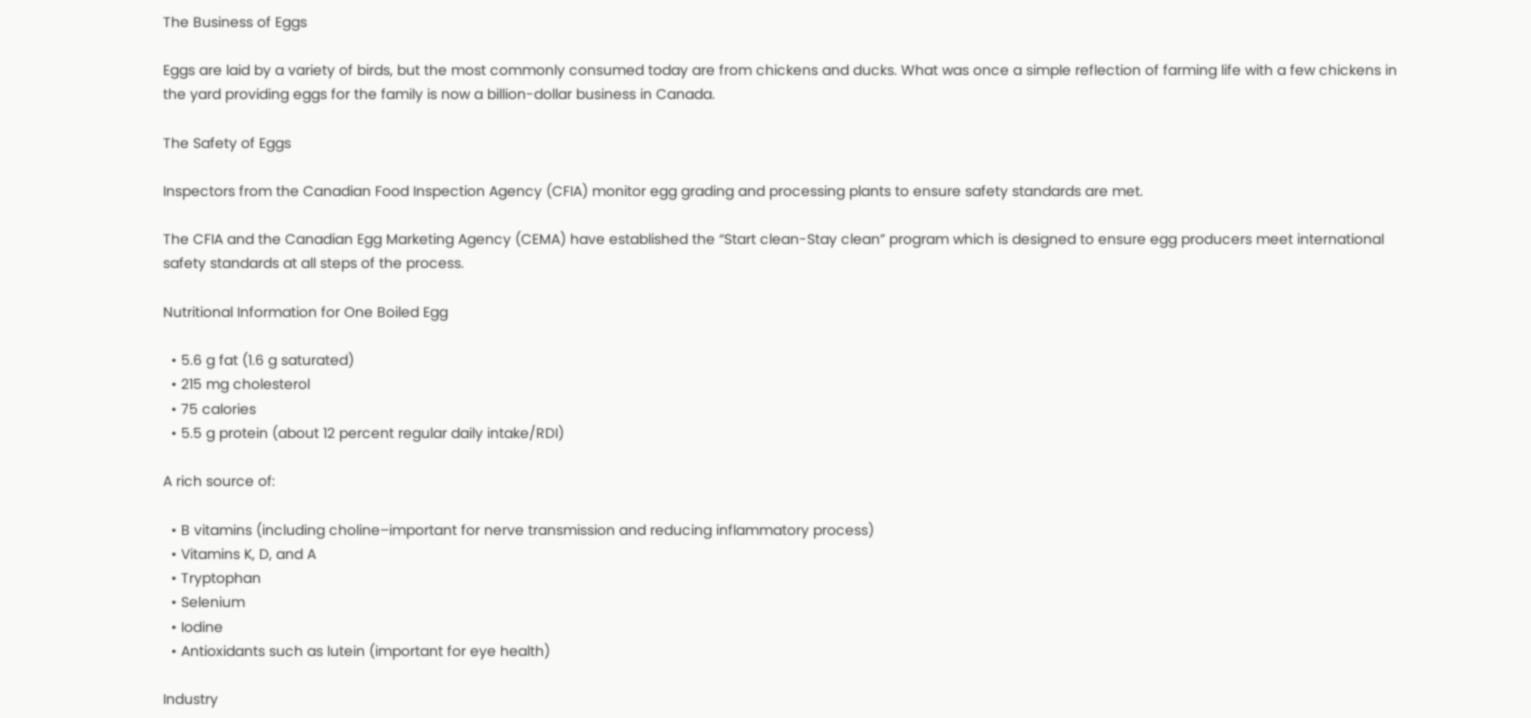The Business of Eggs

Eggs are laid by a variety of birds, but the most commonly consumed today are from chickens and ducks. What was once a simple reflection of farming life with a few chickens in the yard providing eggs for the family is now a billion-dollar business in Canada.

The Safety of Eggs

Inspectors from the Canadian Food Inspection Agency (CFIA) monitor egg grading and processing plants to ensure safety standards are met.

The CFIA and the Canadian Egg Marketing Agency (CEMA) have established the “Start clean-Stay clean” program which is designed to ensure egg producers meet international safety standards at all steps of the process.

Nutritional Information for One Boiled Egg

  • 5.6 g fat (1.6 g saturated)
  • 215 mg cholesterol
  • 75 calories
  • 5.5 g protein (about 12 percent regular daily intake/RDI)

A rich source of:

  • B vitamins (including choline–important for nerve transmission and reducing inflammatory process)
  • Vitamins K, D, and A
  • Tryptophan
  • Selenium
  • Iodine
  • Antioxidants such as lutein (important for eye health)

Industry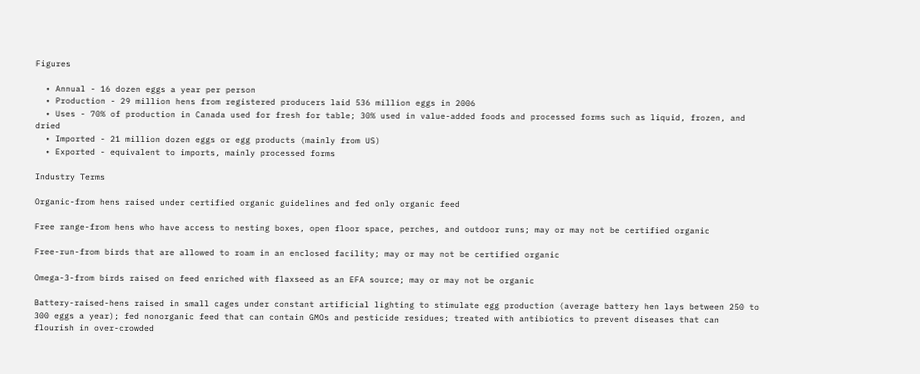Figures

  • Annual - 16 dozen eggs a year per person
  • Production - 29 million hens from registered producers laid 536 million eggs in 2006
  • Uses - 70% of production in Canada used for fresh for table; 30% used in value-added foods and processed forms such as liquid, frozen, and dried
  • Imported - 21 million dozen eggs or egg products (mainly from US)
  • Exported - equivalent to imports, mainly processed forms

Industry Terms

Organic-from hens raised under certified organic guidelines and fed only organic feed

Free range-from hens who have access to nesting boxes, open floor space, perches, and outdoor runs; may or may not be certified organic

Free-run-from birds that are allowed to roam in an enclosed facility; may or may not be certified organic

Omega-3-from birds raised on feed enriched with flaxseed as an EFA source; may or may not be organic

Battery-raised-hens raised in small cages under constant artificial lighting to stimulate egg production (average battery hen lays between 250 to 300 eggs a year); fed nonorganic feed that can contain GMOs and pesticide residues; treated with antibiotics to prevent diseases that can flourish in over-crowded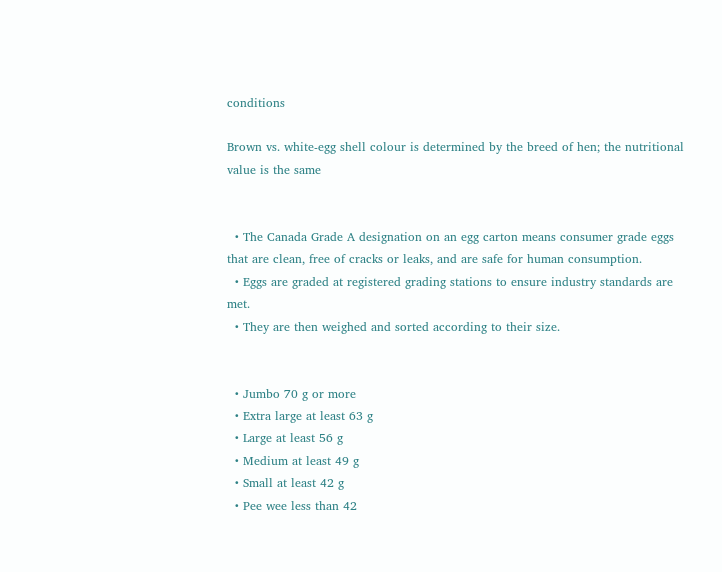conditions

Brown vs. white-egg shell colour is determined by the breed of hen; the nutritional value is the same


  • The Canada Grade A designation on an egg carton means consumer grade eggs that are clean, free of cracks or leaks, and are safe for human consumption.
  • Eggs are graded at registered grading stations to ensure industry standards are met.
  • They are then weighed and sorted according to their size.


  • Jumbo 70 g or more
  • Extra large at least 63 g
  • Large at least 56 g
  • Medium at least 49 g
  • Small at least 42 g
  • Pee wee less than 42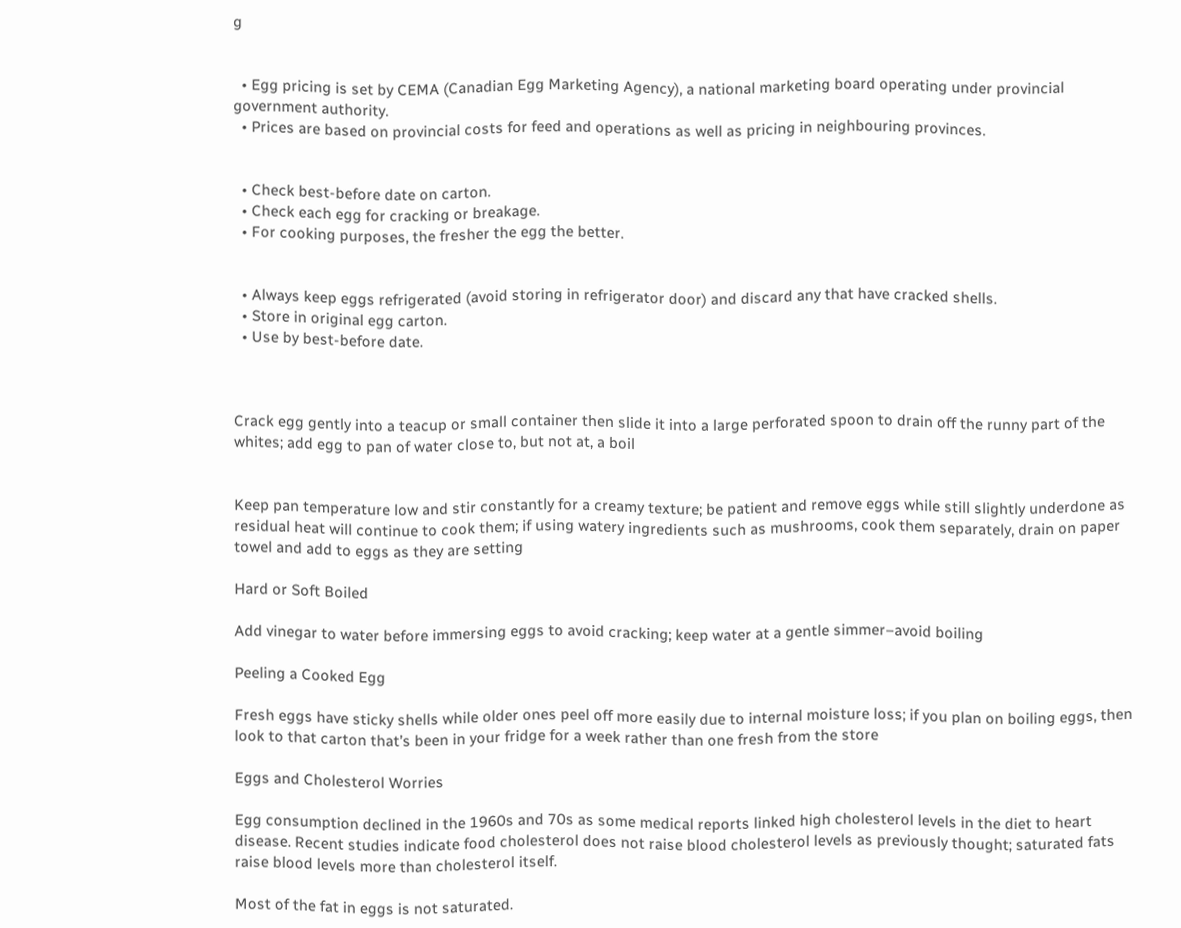g


  • Egg pricing is set by CEMA (Canadian Egg Marketing Agency), a national marketing board operating under provincial government authority.
  • Prices are based on provincial costs for feed and operations as well as pricing in neighbouring provinces.


  • Check best-before date on carton.
  • Check each egg for cracking or breakage.
  • For cooking purposes, the fresher the egg the better.


  • Always keep eggs refrigerated (avoid storing in refrigerator door) and discard any that have cracked shells.
  • Store in original egg carton.
  • Use by best-before date.



Crack egg gently into a teacup or small container then slide it into a large perforated spoon to drain off the runny part of the whites; add egg to pan of water close to, but not at, a boil


Keep pan temperature low and stir constantly for a creamy texture; be patient and remove eggs while still slightly underdone as residual heat will continue to cook them; if using watery ingredients such as mushrooms, cook them separately, drain on paper towel and add to eggs as they are setting

Hard or Soft Boiled

Add vinegar to water before immersing eggs to avoid cracking; keep water at a gentle simmer–avoid boiling

Peeling a Cooked Egg

Fresh eggs have sticky shells while older ones peel off more easily due to internal moisture loss; if you plan on boiling eggs, then look to that carton that’s been in your fridge for a week rather than one fresh from the store

Eggs and Cholesterol Worries

Egg consumption declined in the 1960s and 70s as some medical reports linked high cholesterol levels in the diet to heart disease. Recent studies indicate food cholesterol does not raise blood cholesterol levels as previously thought; saturated fats raise blood levels more than cholesterol itself.

Most of the fat in eggs is not saturated.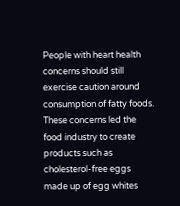People with heart health concerns should still exercise caution around consumption of fatty foods. These concerns led the food industry to create products such as cholesterol-free eggs made up of egg whites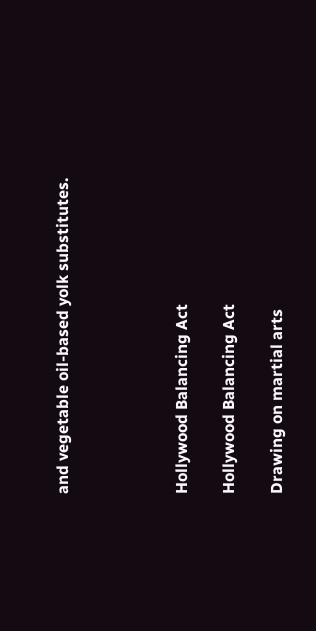and vegetable oil-based yolk substitutes.




Hollywood Balancing Act

Hollywood Balancing Act

Drawing on martial arts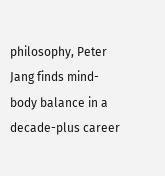philosophy, Peter Jang finds mind-body balance in a decade-plus career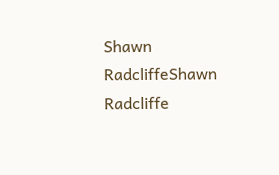Shawn RadcliffeShawn Radcliffe